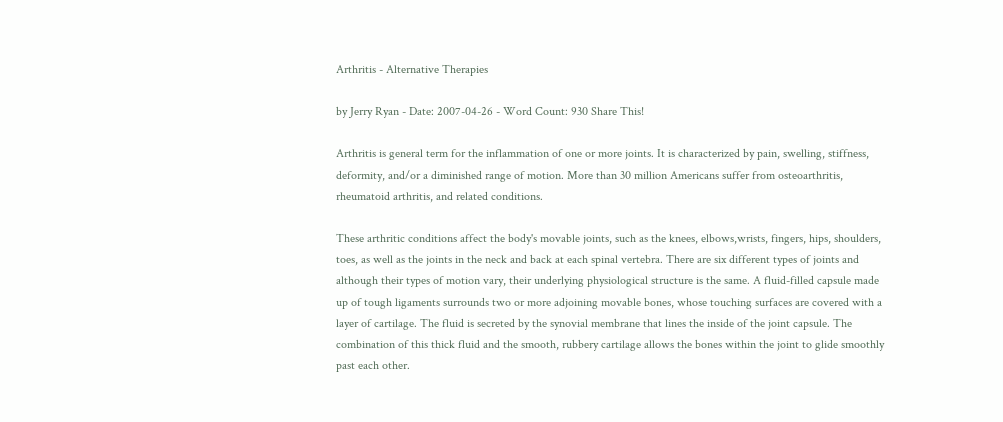Arthritis - Alternative Therapies

by Jerry Ryan - Date: 2007-04-26 - Word Count: 930 Share This!

Arthritis is general term for the inflammation of one or more joints. It is characterized by pain, swelling, stiffness, deformity, and/or a diminished range of motion. More than 30 million Americans suffer from osteoarthritis, rheumatoid arthritis, and related conditions.

These arthritic conditions affect the body's movable joints, such as the knees, elbows,wrists, fingers, hips, shoulders, toes, as well as the joints in the neck and back at each spinal vertebra. There are six different types of joints and although their types of motion vary, their underlying physiological structure is the same. A fluid-filled capsule made up of tough ligaments surrounds two or more adjoining movable bones, whose touching surfaces are covered with a layer of cartilage. The fluid is secreted by the synovial membrane that lines the inside of the joint capsule. The combination of this thick fluid and the smooth, rubbery cartilage allows the bones within the joint to glide smoothly past each other.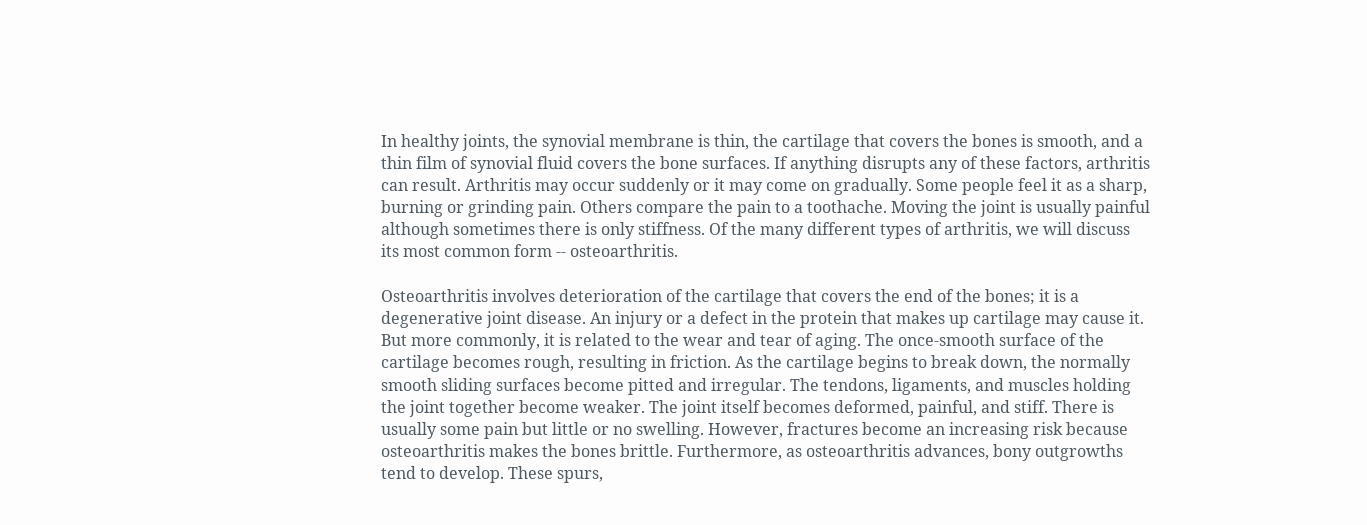In healthy joints, the synovial membrane is thin, the cartilage that covers the bones is smooth, and a thin film of synovial fluid covers the bone surfaces. If anything disrupts any of these factors, arthritis can result. Arthritis may occur suddenly or it may come on gradually. Some people feel it as a sharp, burning or grinding pain. Others compare the pain to a toothache. Moving the joint is usually painful although sometimes there is only stiffness. Of the many different types of arthritis, we will discuss its most common form -- osteoarthritis.

Osteoarthritis involves deterioration of the cartilage that covers the end of the bones; it is a degenerative joint disease. An injury or a defect in the protein that makes up cartilage may cause it. But more commonly, it is related to the wear and tear of aging. The once-smooth surface of the cartilage becomes rough, resulting in friction. As the cartilage begins to break down, the normally smooth sliding surfaces become pitted and irregular. The tendons, ligaments, and muscles holding the joint together become weaker. The joint itself becomes deformed, painful, and stiff. There is usually some pain but little or no swelling. However, fractures become an increasing risk because osteoarthritis makes the bones brittle. Furthermore, as osteoarthritis advances, bony outgrowths tend to develop. These spurs,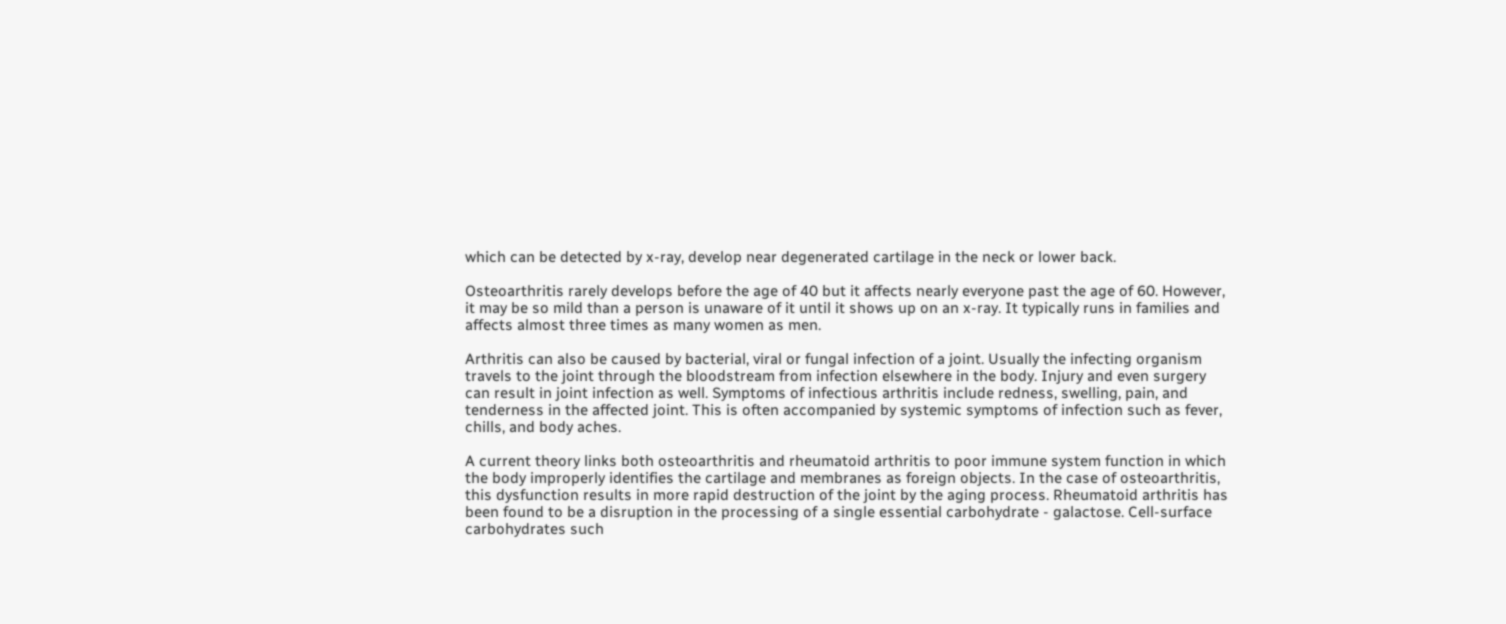which can be detected by x-ray, develop near degenerated cartilage in the neck or lower back.

Osteoarthritis rarely develops before the age of 40 but it affects nearly everyone past the age of 60. However, it may be so mild than a person is unaware of it until it shows up on an x-ray. It typically runs in families and affects almost three times as many women as men.

Arthritis can also be caused by bacterial, viral or fungal infection of a joint. Usually the infecting organism travels to the joint through the bloodstream from infection elsewhere in the body. Injury and even surgery can result in joint infection as well. Symptoms of infectious arthritis include redness, swelling, pain, and tenderness in the affected joint. This is often accompanied by systemic symptoms of infection such as fever, chills, and body aches.

A current theory links both osteoarthritis and rheumatoid arthritis to poor immune system function in which the body improperly identifies the cartilage and membranes as foreign objects. In the case of osteoarthritis, this dysfunction results in more rapid destruction of the joint by the aging process. Rheumatoid arthritis has been found to be a disruption in the processing of a single essential carbohydrate - galactose. Cell-surface carbohydrates such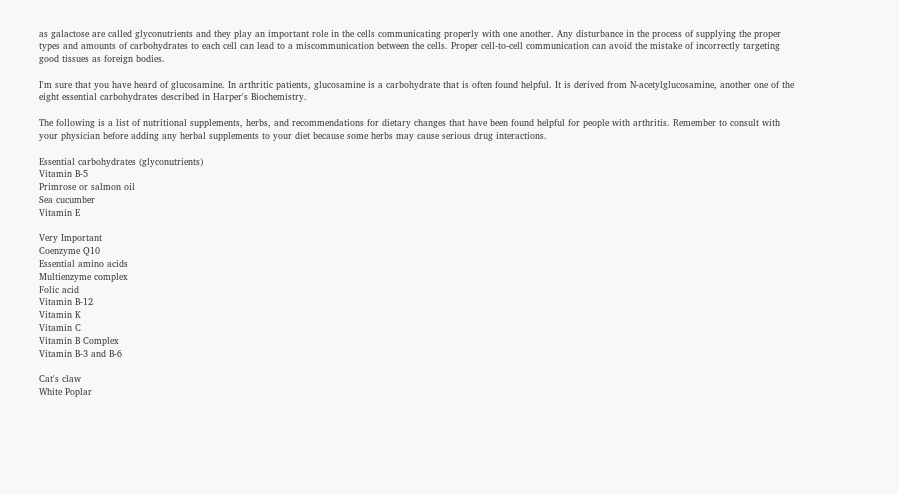as galactose are called glyconutrients and they play an important role in the cells communicating properly with one another. Any disturbance in the process of supplying the proper types and amounts of carbohydrates to each cell can lead to a miscommunication between the cells. Proper cell-to-cell communication can avoid the mistake of incorrectly targeting good tissues as foreign bodies.

I'm sure that you have heard of glucosamine. In arthritic patients, glucosamine is a carbohydrate that is often found helpful. It is derived from N-acetylglucosamine, another one of the eight essential carbohydrates described in Harper's Biochemistry.

The following is a list of nutritional supplements, herbs, and recommendations for dietary changes that have been found helpful for people with arthritis. Remember to consult with your physician before adding any herbal supplements to your diet because some herbs may cause serious drug interactions.

Essential carbohydrates (glyconutrients)
Vitamin B-5
Primrose or salmon oil
Sea cucumber
Vitamin E

Very Important
Coenzyme Q10
Essential amino acids
Multienzyme complex
Folic acid
Vitamin B-12
Vitamin K
Vitamin C
Vitamin B Complex
Vitamin B-3 and B-6

Cat's claw
White Poplar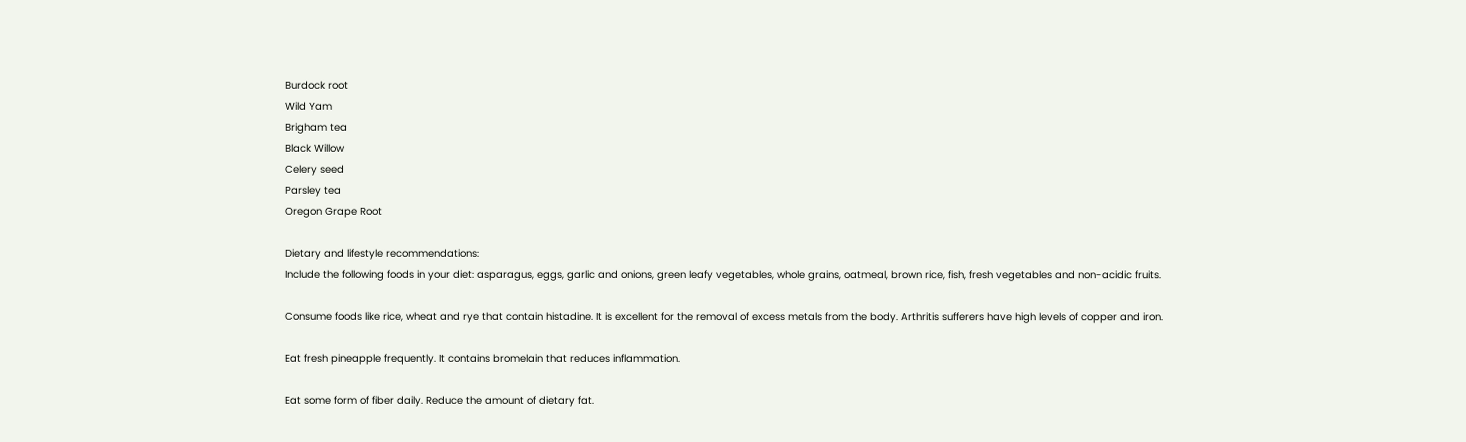Burdock root
Wild Yam
Brigham tea
Black Willow
Celery seed
Parsley tea
Oregon Grape Root

Dietary and lifestyle recommendations:
Include the following foods in your diet: asparagus, eggs, garlic and onions, green leafy vegetables, whole grains, oatmeal, brown rice, fish, fresh vegetables and non-acidic fruits.

Consume foods like rice, wheat and rye that contain histadine. It is excellent for the removal of excess metals from the body. Arthritis sufferers have high levels of copper and iron.

Eat fresh pineapple frequently. It contains bromelain that reduces inflammation.

Eat some form of fiber daily. Reduce the amount of dietary fat.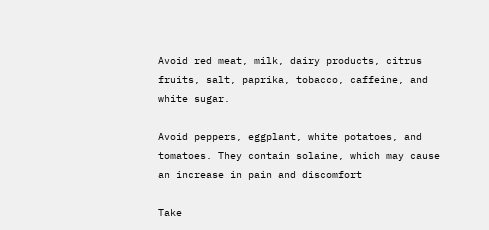Avoid red meat, milk, dairy products, citrus fruits, salt, paprika, tobacco, caffeine, and white sugar.

Avoid peppers, eggplant, white potatoes, and tomatoes. They contain solaine, which may cause an increase in pain and discomfort

Take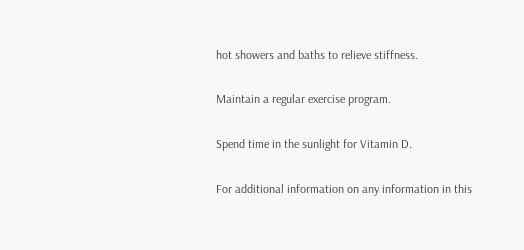hot showers and baths to relieve stiffness.

Maintain a regular exercise program.

Spend time in the sunlight for Vitamin D.

For additional information on any information in this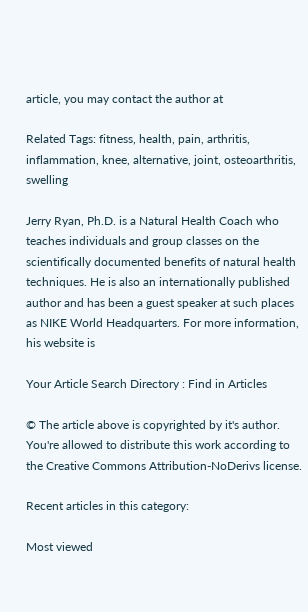article, you may contact the author at

Related Tags: fitness, health, pain, arthritis, inflammation, knee, alternative, joint, osteoarthritis, swelling

Jerry Ryan, Ph.D. is a Natural Health Coach who teaches individuals and group classes on the scientifically documented benefits of natural health techniques. He is also an internationally published author and has been a guest speaker at such places as NIKE World Headquarters. For more information, his website is

Your Article Search Directory : Find in Articles

© The article above is copyrighted by it's author. You're allowed to distribute this work according to the Creative Commons Attribution-NoDerivs license.

Recent articles in this category:

Most viewed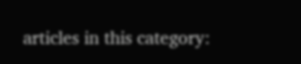articles in this category: